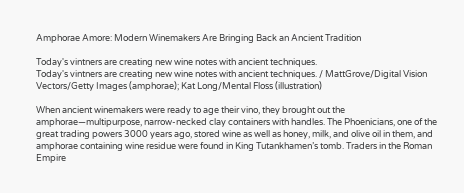Amphorae Amore: Modern Winemakers Are Bringing Back an Ancient Tradition

Today's vintners are creating new wine notes with ancient techniques.
Today's vintners are creating new wine notes with ancient techniques. / MattGrove/Digital Vision Vectors/Getty Images (amphorae); Kat Long/Mental Floss (illustration)

When ancient winemakers were ready to age their vino, they brought out the amphorae—multipurpose, narrow-necked clay containers with handles. The Phoenicians, one of the great trading powers 3000 years ago, stored wine as well as honey, milk, and olive oil in them, and amphorae containing wine residue were found in King Tutankhamen’s tomb. Traders in the Roman Empire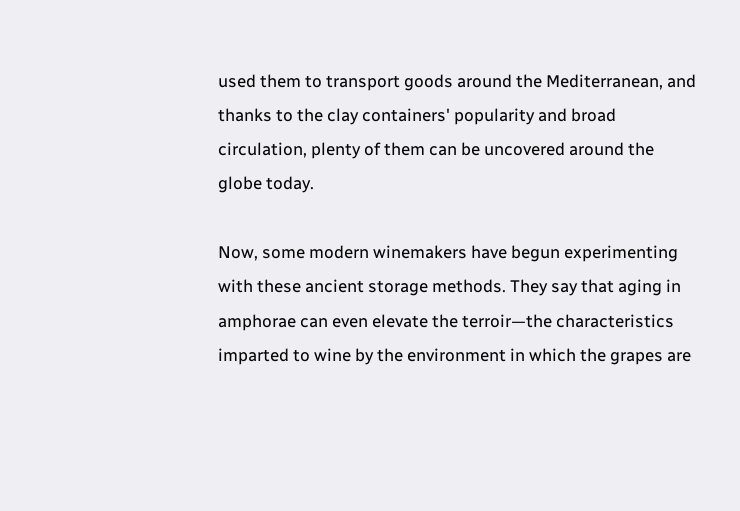used them to transport goods around the Mediterranean, and thanks to the clay containers' popularity and broad circulation, plenty of them can be uncovered around the globe today.

Now, some modern winemakers have begun experimenting with these ancient storage methods. They say that aging in amphorae can even elevate the terroir—the characteristics imparted to wine by the environment in which the grapes are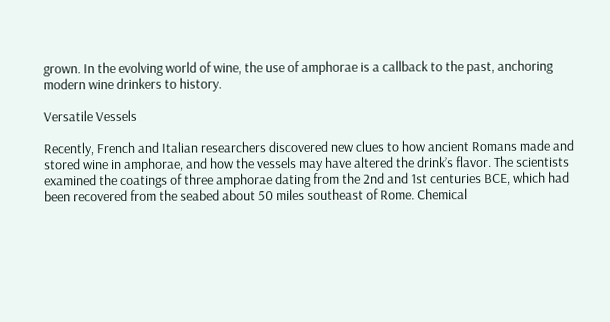grown. In the evolving world of wine, the use of amphorae is a callback to the past, anchoring modern wine drinkers to history.

Versatile Vessels

Recently, French and Italian researchers discovered new clues to how ancient Romans made and stored wine in amphorae, and how the vessels may have altered the drink’s flavor. The scientists examined the coatings of three amphorae dating from the 2nd and 1st centuries BCE, which had been recovered from the seabed about 50 miles southeast of Rome. Chemical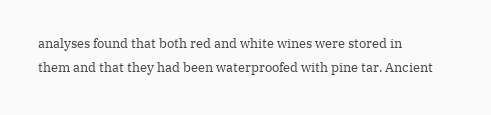analyses found that both red and white wines were stored in them and that they had been waterproofed with pine tar. Ancient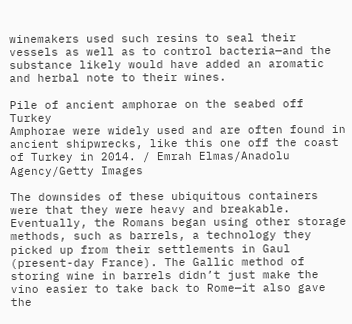winemakers used such resins to seal their vessels as well as to control bacteria—and the substance likely would have added an aromatic and herbal note to their wines.

Pile of ancient amphorae on the seabed off Turkey
Amphorae were widely used and are often found in ancient shipwrecks, like this one off the coast of Turkey in 2014. / Emrah Elmas/Anadolu Agency/Getty Images

The downsides of these ubiquitous containers were that they were heavy and breakable. Eventually, the Romans began using other storage methods, such as barrels, a technology they picked up from their settlements in Gaul (present-day France). The Gallic method of storing wine in barrels didn’t just make the vino easier to take back to Rome—it also gave the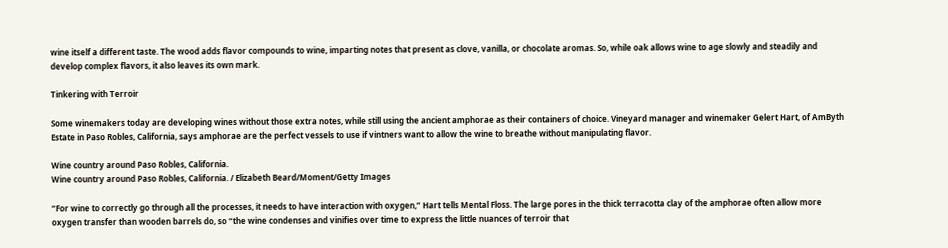wine itself a different taste. The wood adds flavor compounds to wine, imparting notes that present as clove, vanilla, or chocolate aromas. So, while oak allows wine to age slowly and steadily and develop complex flavors, it also leaves its own mark.

Tinkering with Terroir

Some winemakers today are developing wines without those extra notes, while still using the ancient amphorae as their containers of choice. Vineyard manager and winemaker Gelert Hart, of AmByth Estate in Paso Robles, California, says amphorae are the perfect vessels to use if vintners want to allow the wine to breathe without manipulating flavor.

Wine country around Paso Robles, California.
Wine country around Paso Robles, California. / Elizabeth Beard/Moment/Getty Images

“For wine to correctly go through all the processes, it needs to have interaction with oxygen,” Hart tells Mental Floss. The large pores in the thick terracotta clay of the amphorae often allow more oxygen transfer than wooden barrels do, so “the wine condenses and vinifies over time to express the little nuances of terroir that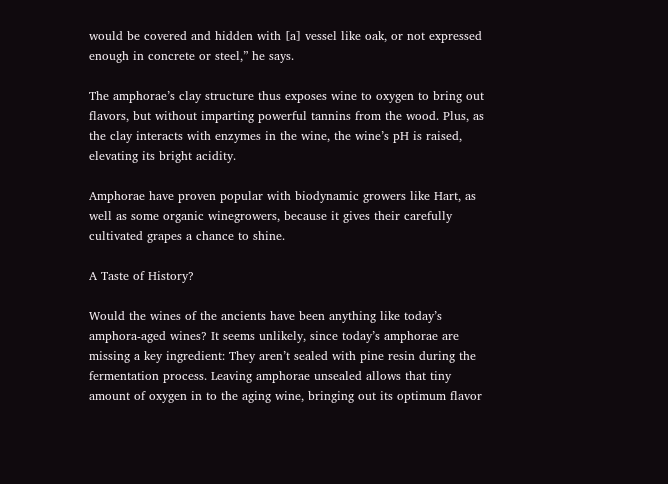would be covered and hidden with [a] vessel like oak, or not expressed enough in concrete or steel,” he says.

The amphorae’s clay structure thus exposes wine to oxygen to bring out flavors, but without imparting powerful tannins from the wood. Plus, as the clay interacts with enzymes in the wine, the wine’s pH is raised, elevating its bright acidity.

Amphorae have proven popular with biodynamic growers like Hart, as well as some organic winegrowers, because it gives their carefully cultivated grapes a chance to shine.

A Taste of History?

Would the wines of the ancients have been anything like today’s amphora-aged wines? It seems unlikely, since today’s amphorae are missing a key ingredient: They aren’t sealed with pine resin during the fermentation process. Leaving amphorae unsealed allows that tiny amount of oxygen in to the aging wine, bringing out its optimum flavor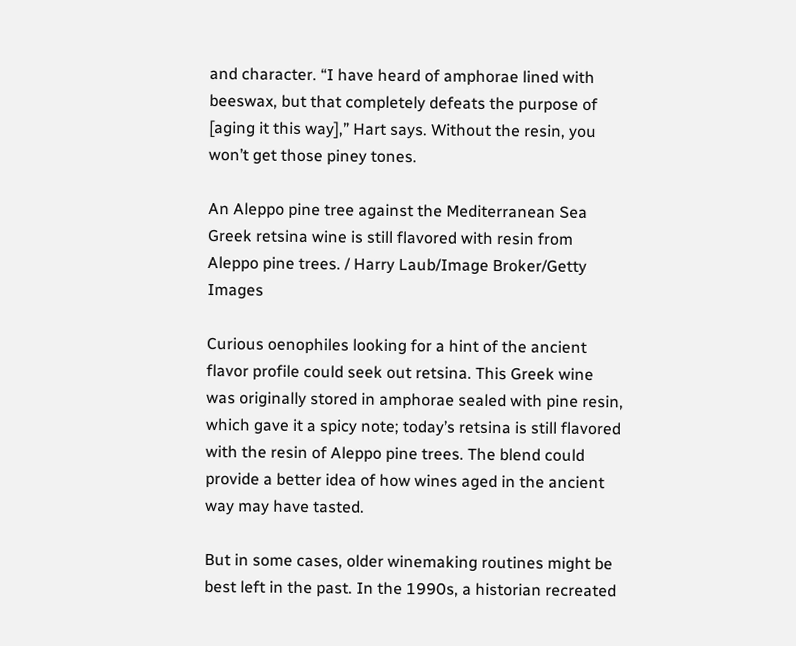and character. “I have heard of amphorae lined with beeswax, but that completely defeats the purpose of [aging it this way],” Hart says. Without the resin, you won’t get those piney tones.

An Aleppo pine tree against the Mediterranean Sea
Greek retsina wine is still flavored with resin from Aleppo pine trees. / Harry Laub/Image Broker/Getty Images

Curious oenophiles looking for a hint of the ancient flavor profile could seek out retsina. This Greek wine was originally stored in amphorae sealed with pine resin, which gave it a spicy note; today’s retsina is still flavored with the resin of Aleppo pine trees. The blend could provide a better idea of how wines aged in the ancient way may have tasted.

But in some cases, older winemaking routines might be best left in the past. In the 1990s, a historian recreated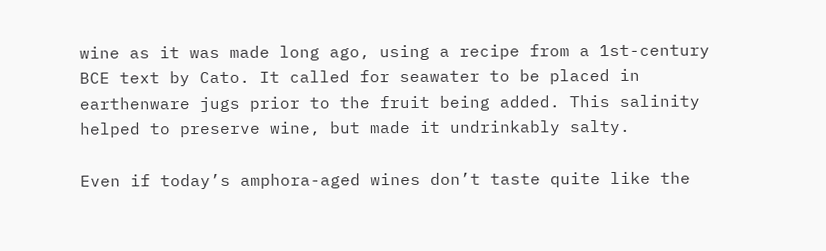wine as it was made long ago, using a recipe from a 1st-century BCE text by Cato. It called for seawater to be placed in earthenware jugs prior to the fruit being added. This salinity helped to preserve wine, but made it undrinkably salty.

Even if today’s amphora-aged wines don’t taste quite like the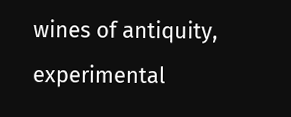wines of antiquity, experimental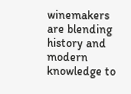winemakers are blending history and modern knowledge to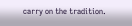carry on the tradition.